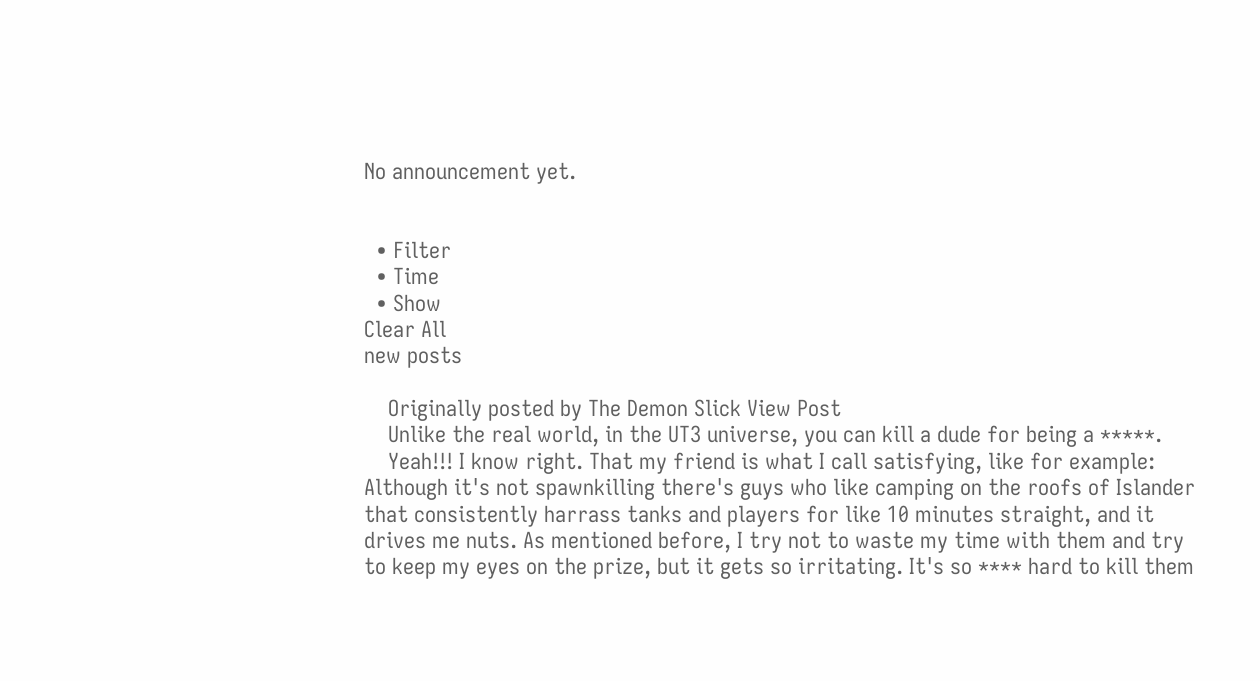No announcement yet.


  • Filter
  • Time
  • Show
Clear All
new posts

    Originally posted by The Demon Slick View Post
    Unlike the real world, in the UT3 universe, you can kill a dude for being a *****.
    Yeah!!! I know right. That my friend is what I call satisfying, like for example: Although it's not spawnkilling there's guys who like camping on the roofs of Islander that consistently harrass tanks and players for like 10 minutes straight, and it drives me nuts. As mentioned before, I try not to waste my time with them and try to keep my eyes on the prize, but it gets so irritating. It's so **** hard to kill them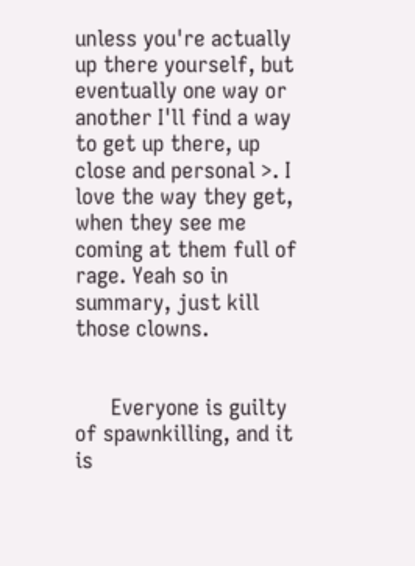unless you're actually up there yourself, but eventually one way or another I'll find a way to get up there, up close and personal >. I love the way they get, when they see me coming at them full of rage. Yeah so in summary, just kill those clowns.


      Everyone is guilty of spawnkilling, and it is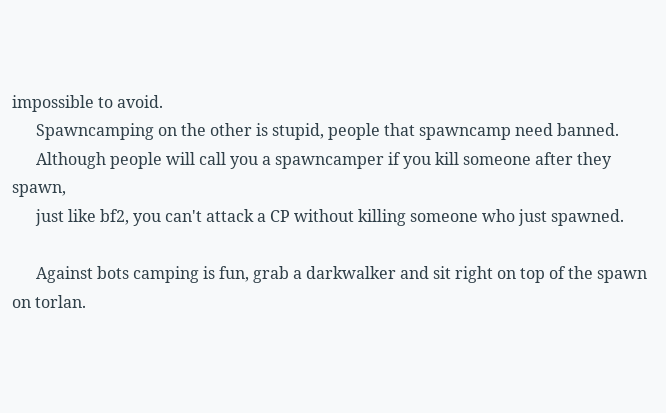impossible to avoid.
      Spawncamping on the other is stupid, people that spawncamp need banned.
      Although people will call you a spawncamper if you kill someone after they spawn,
      just like bf2, you can't attack a CP without killing someone who just spawned.

      Against bots camping is fun, grab a darkwalker and sit right on top of the spawn on torlan.